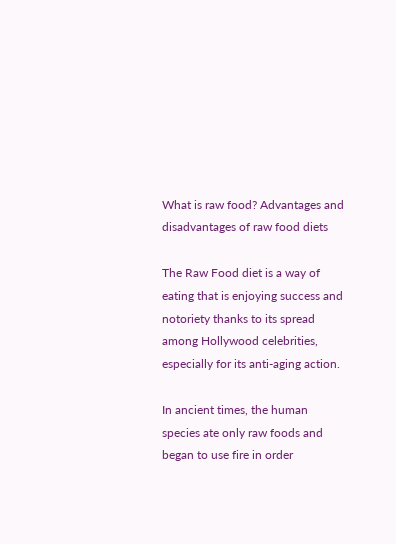What is raw food? Advantages and disadvantages of raw food diets

The Raw Food diet is a way of eating that is enjoying success and notoriety thanks to its spread among Hollywood celebrities, especially for its anti-aging action.

In ancient times, the human species ate only raw foods and began to use fire in order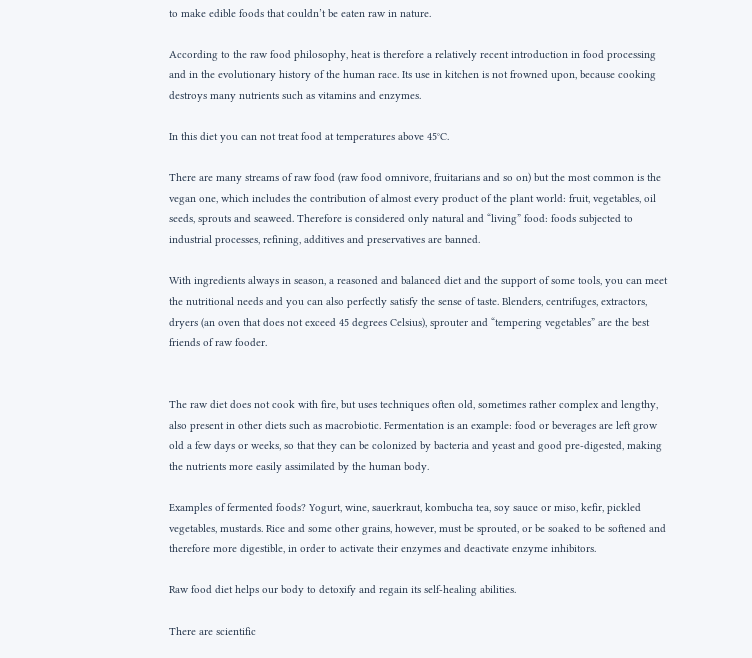to make edible foods that couldn’t be eaten raw in nature.

According to the raw food philosophy, heat is therefore a relatively recent introduction in food processing and in the evolutionary history of the human race. Its use in kitchen is not frowned upon, because cooking destroys many nutrients such as vitamins and enzymes.

In this diet you can not treat food at temperatures above 45°C.

There are many streams of raw food (raw food omnivore, fruitarians and so on) but the most common is the vegan one, which includes the contribution of almost every product of the plant world: fruit, vegetables, oil seeds, sprouts and seaweed. Therefore is considered only natural and “living” food: foods subjected to industrial processes, refining, additives and preservatives are banned.

With ingredients always in season, a reasoned and balanced diet and the support of some tools, you can meet the nutritional needs and you can also perfectly satisfy the sense of taste. Blenders, centrifuges, extractors, dryers (an oven that does not exceed 45 degrees Celsius), sprouter and “tempering vegetables” are the best friends of raw fooder.


The raw diet does not cook with fire, but uses techniques often old, sometimes rather complex and lengthy, also present in other diets such as macrobiotic. Fermentation is an example: food or beverages are left grow old a few days or weeks, so that they can be colonized by bacteria and yeast and good pre-digested, making the nutrients more easily assimilated by the human body.

Examples of fermented foods? Yogurt, wine, sauerkraut, kombucha tea, soy sauce or miso, kefir, pickled vegetables, mustards. Rice and some other grains, however, must be sprouted, or be soaked to be softened and therefore more digestible, in order to activate their enzymes and deactivate enzyme inhibitors.

Raw food diet helps our body to detoxify and regain its self-healing abilities.

There are scientific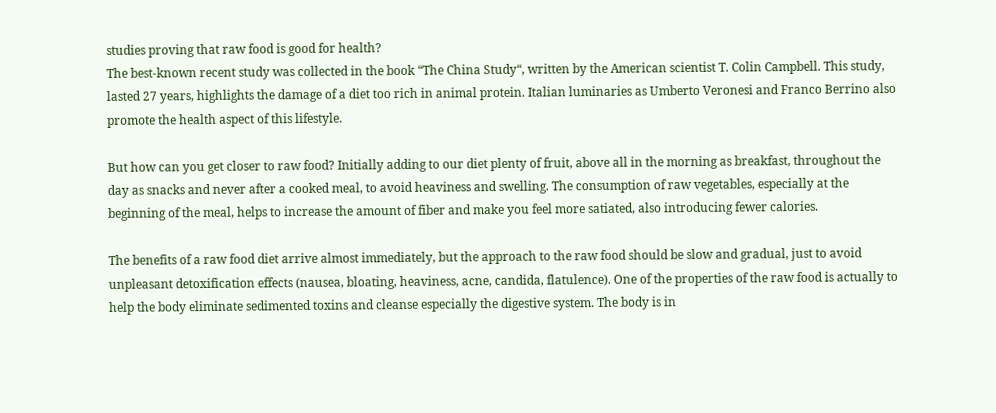studies proving that raw food is good for health?
The best-known recent study was collected in the book “The China Study“, written by the American scientist T. Colin Campbell. This study, lasted 27 years, highlights the damage of a diet too rich in animal protein. Italian luminaries as Umberto Veronesi and Franco Berrino also promote the health aspect of this lifestyle.

But how can you get closer to raw food? Initially adding to our diet plenty of fruit, above all in the morning as breakfast, throughout the day as snacks and never after a cooked meal, to avoid heaviness and swelling. The consumption of raw vegetables, especially at the beginning of the meal, helps to increase the amount of fiber and make you feel more satiated, also introducing fewer calories.

The benefits of a raw food diet arrive almost immediately, but the approach to the raw food should be slow and gradual, just to avoid unpleasant detoxification effects (nausea, bloating, heaviness, acne, candida, flatulence). One of the properties of the raw food is actually to help the body eliminate sedimented toxins and cleanse especially the digestive system. The body is in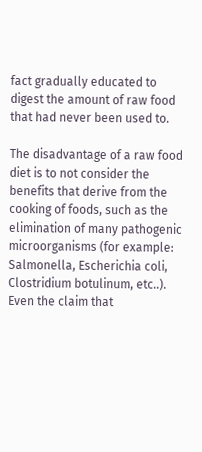fact gradually educated to digest the amount of raw food that had never been used to.

The disadvantage of a raw food diet is to not consider the benefits that derive from the cooking of foods, such as the elimination of many pathogenic microorganisms (for example: Salmonella, Escherichia coli, Clostridium botulinum, etc..).
Even the claim that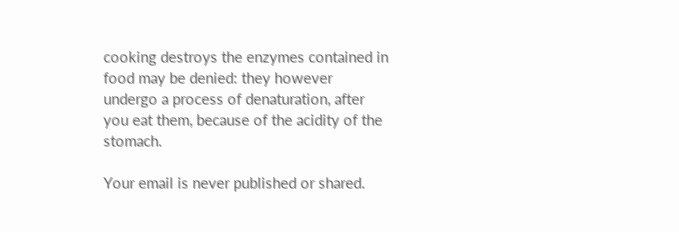cooking destroys the enzymes contained in food may be denied: they however undergo a process of denaturation, after you eat them, because of the acidity of the stomach.

Your email is never published or shared.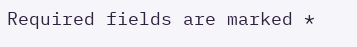Required fields are marked *